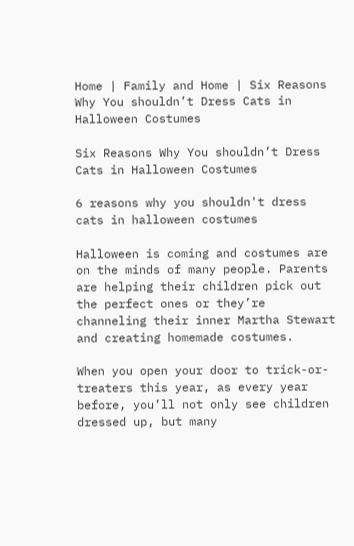Home | Family and Home | Six Reasons Why You shouldn’t Dress Cats in Halloween Costumes

Six Reasons Why You shouldn’t Dress Cats in Halloween Costumes

6 reasons why you shouldn't dress cats in halloween costumes

Halloween is coming and costumes are on the minds of many people. Parents are helping their children pick out the perfect ones or they’re channeling their inner Martha Stewart and creating homemade costumes.

When you open your door to trick-or-treaters this year, as every year before, you’ll not only see children dressed up, but many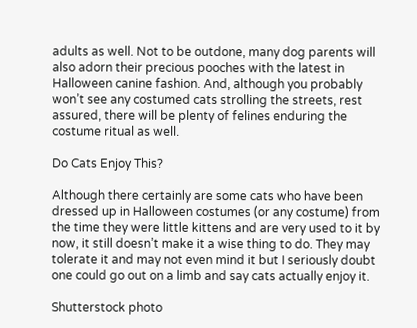adults as well. Not to be outdone, many dog parents will also adorn their precious pooches with the latest in Halloween canine fashion. And, although you probably won’t see any costumed cats strolling the streets, rest assured, there will be plenty of felines enduring the costume ritual as well.

Do Cats Enjoy This?

Although there certainly are some cats who have been dressed up in Halloween costumes (or any costume) from the time they were little kittens and are very used to it by now, it still doesn’t make it a wise thing to do. They may tolerate it and may not even mind it but I seriously doubt one could go out on a limb and say cats actually enjoy it.

Shutterstock photo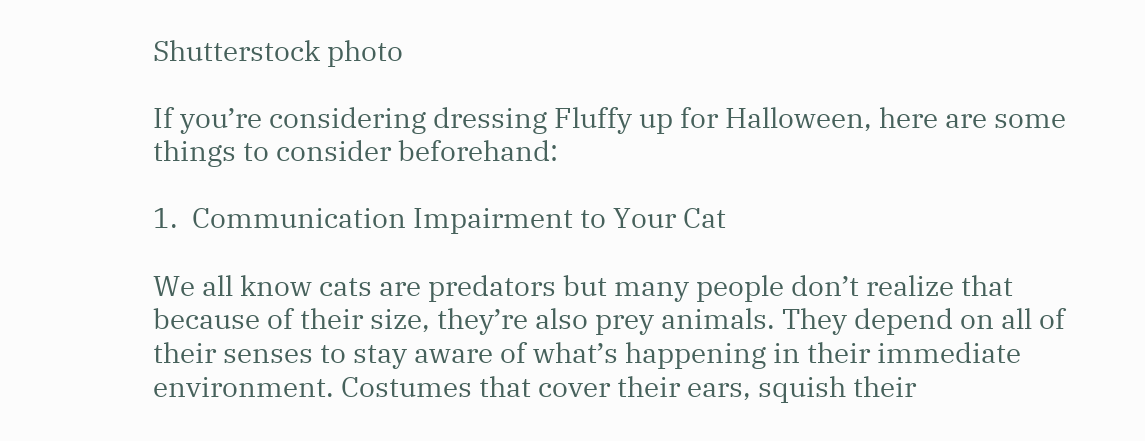Shutterstock photo

If you’re considering dressing Fluffy up for Halloween, here are some things to consider beforehand:

1.  Communication Impairment to Your Cat

We all know cats are predators but many people don’t realize that because of their size, they’re also prey animals. They depend on all of their senses to stay aware of what’s happening in their immediate environment. Costumes that cover their ears, squish their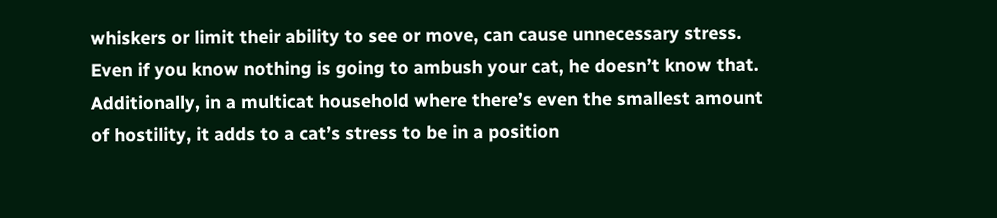whiskers or limit their ability to see or move, can cause unnecessary stress. Even if you know nothing is going to ambush your cat, he doesn’t know that. Additionally, in a multicat household where there’s even the smallest amount of hostility, it adds to a cat’s stress to be in a position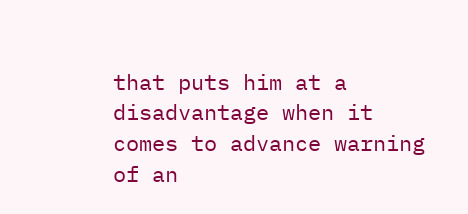that puts him at a disadvantage when it comes to advance warning of an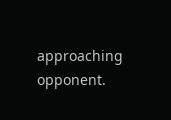approaching opponent.